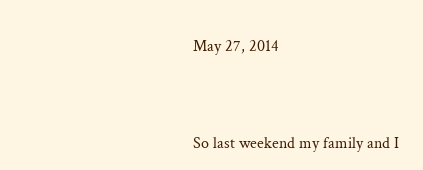May 27, 2014


So last weekend my family and I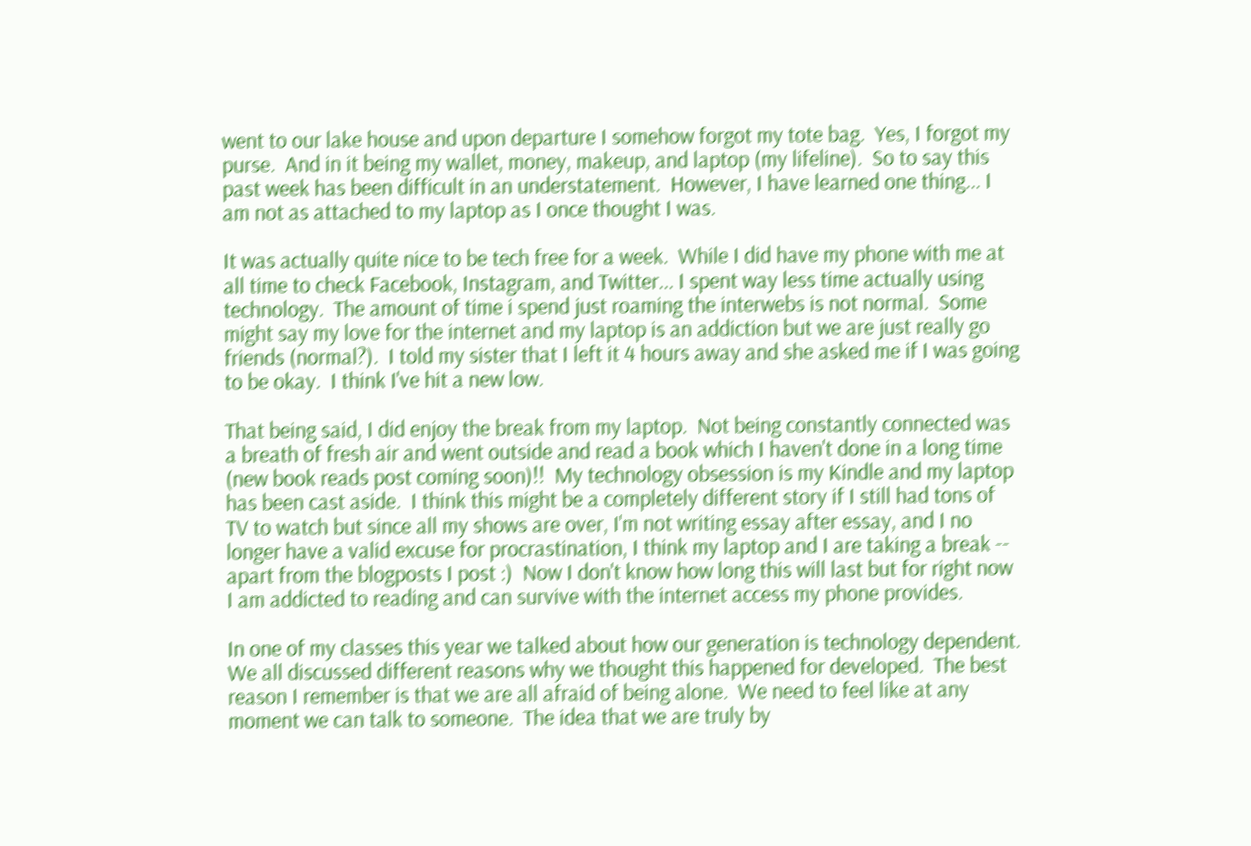went to our lake house and upon departure I somehow forgot my tote bag.  Yes, I forgot my purse.  And in it being my wallet, money, makeup, and laptop (my lifeline).  So to say this past week has been difficult in an understatement.  However, I have learned one thing... I am not as attached to my laptop as I once thought I was.

It was actually quite nice to be tech free for a week.  While I did have my phone with me at all time to check Facebook, Instagram, and Twitter... I spent way less time actually using technology.  The amount of time i spend just roaming the interwebs is not normal.  Some might say my love for the internet and my laptop is an addiction but we are just really go friends (normal?).  I told my sister that I left it 4 hours away and she asked me if I was going to be okay.  I think I've hit a new low.

That being said, I did enjoy the break from my laptop.  Not being constantly connected was a breath of fresh air and went outside and read a book which I haven't done in a long time (new book reads post coming soon)!!  My technology obsession is my Kindle and my laptop has been cast aside.  I think this might be a completely different story if I still had tons of TV to watch but since all my shows are over, I'm not writing essay after essay, and I no longer have a valid excuse for procrastination, I think my laptop and I are taking a break -- apart from the blogposts I post :)  Now I don't know how long this will last but for right now I am addicted to reading and can survive with the internet access my phone provides.

In one of my classes this year we talked about how our generation is technology dependent.  We all discussed different reasons why we thought this happened for developed.  The best reason I remember is that we are all afraid of being alone.  We need to feel like at any moment we can talk to someone.  The idea that we are truly by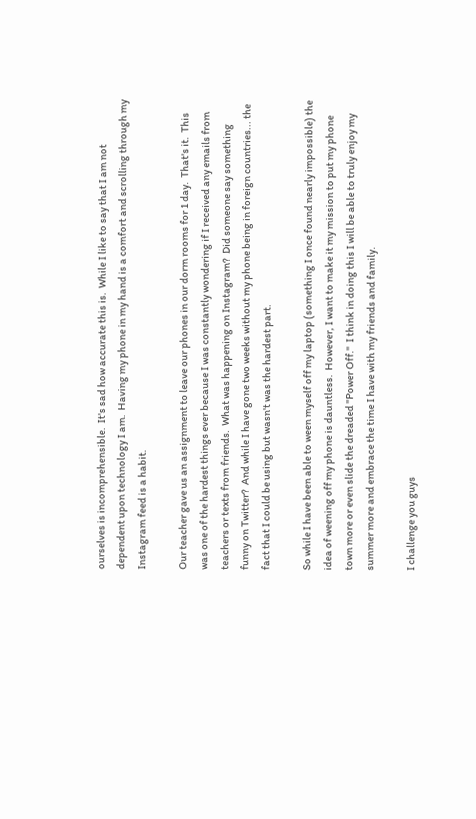ourselves is incomprehensible.  It's sad how accurate this is.  While I like to say that I am not dependent upon technology I am.  Having my phone in my hand is a comfort and scrolling through my Instagram feed is a habit.

Our teacher gave us an assignment to leave our phones in our dorm rooms for 1 day.  That's it.  This was one of the hardest things ever because I was constantly wondering if I received any emails from teachers or texts from friends.  What was happening on Instagram?  Did someone say something funny on Twitter?  And while I have gone two weeks without my phone being in foreign countries... the fact that I could be using but wasn't was the hardest part.

So while I have been able to ween myself off my laptop (something I once found nearly impossible) the idea of weening off my phone is dauntless.  However, I want to make it my mission to put my phone town more or even slide the dreaded "Power Off."  I think in doing this I will be able to truly enjoy my summer more and embrace the time I have with my friends and family.

I challenge you guys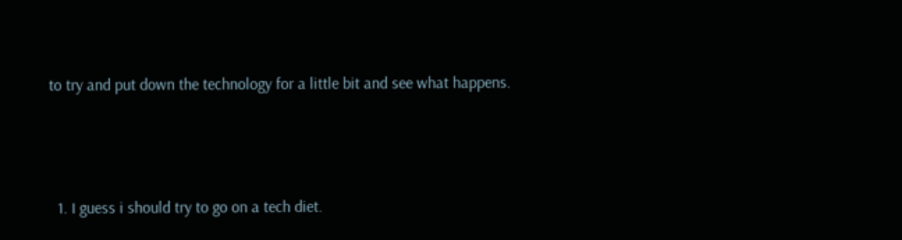to try and put down the technology for a little bit and see what happens.



  1. I guess i should try to go on a tech diet.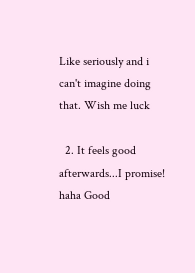Like seriously and i can't imagine doing that. Wish me luck

  2. It feels good afterwards...I promise! haha Good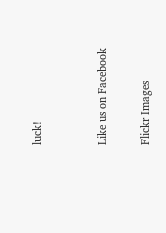luck!


Like us on Facebook

Flickr Images